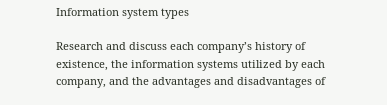Information system types

Research and discuss each company’s history of existence, the information systems utilized by each company, and the advantages and disadvantages of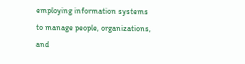employing information systems to manage people, organizations, and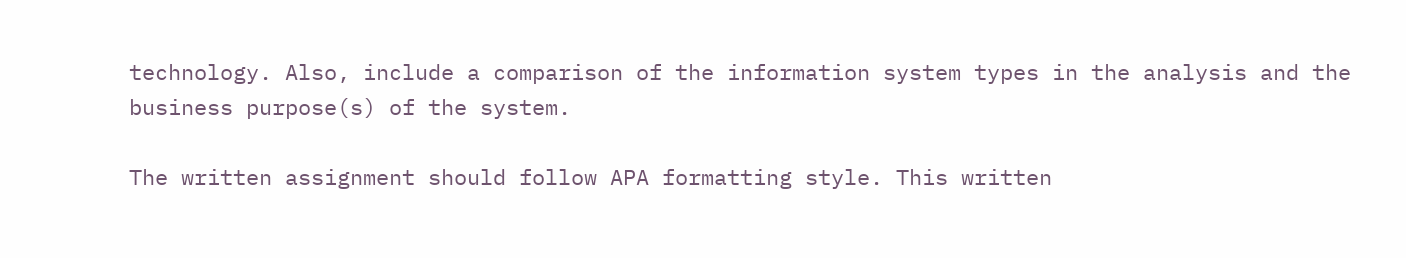technology. Also, include a comparison of the information system types in the analysis and the business purpose(s) of the system.

The written assignment should follow APA formatting style. This written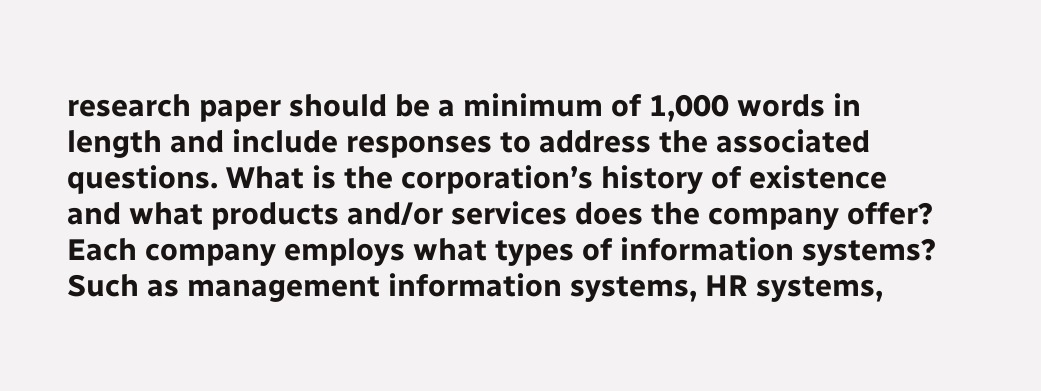research paper should be a minimum of 1,000 words in length and include responses to address the associated questions. What is the corporation’s history of existence and what products and/or services does the company offer? Each company employs what types of information systems? Such as management information systems, HR systems,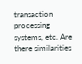transaction processing systems, etc. Are there similarities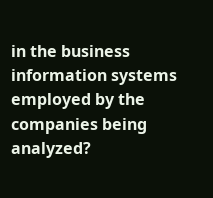in the business information systems employed by the companies being analyzed?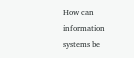How can information systems be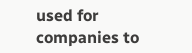used for companies to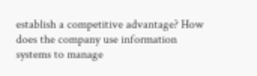establish a competitive advantage? How does the company use information systems to manage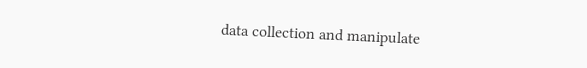data collection and manipulate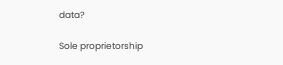data?

Sole proprietorship